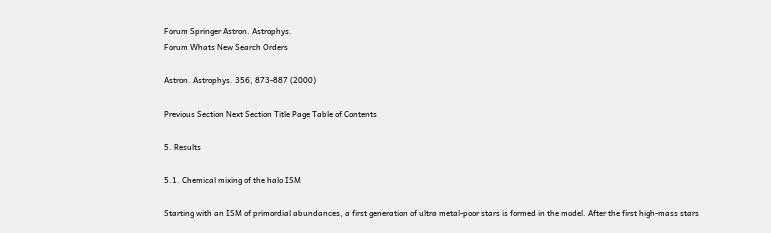Forum Springer Astron. Astrophys.
Forum Whats New Search Orders

Astron. Astrophys. 356, 873-887 (2000)

Previous Section Next Section Title Page Table of Contents

5. Results

5.1. Chemical mixing of the halo ISM

Starting with an ISM of primordial abundances, a first generation of ultra metal-poor stars is formed in the model. After the first high-mass stars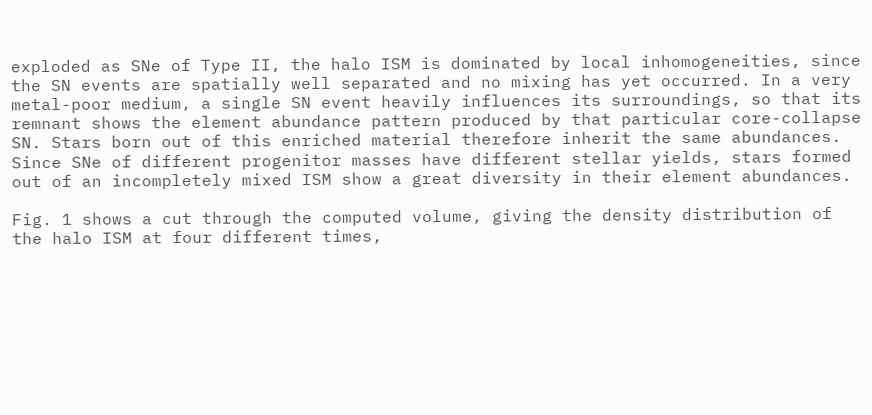exploded as SNe of Type II, the halo ISM is dominated by local inhomogeneities, since the SN events are spatially well separated and no mixing has yet occurred. In a very metal-poor medium, a single SN event heavily influences its surroundings, so that its remnant shows the element abundance pattern produced by that particular core-collapse SN. Stars born out of this enriched material therefore inherit the same abundances. Since SNe of different progenitor masses have different stellar yields, stars formed out of an incompletely mixed ISM show a great diversity in their element abundances.

Fig. 1 shows a cut through the computed volume, giving the density distribution of the halo ISM at four different times,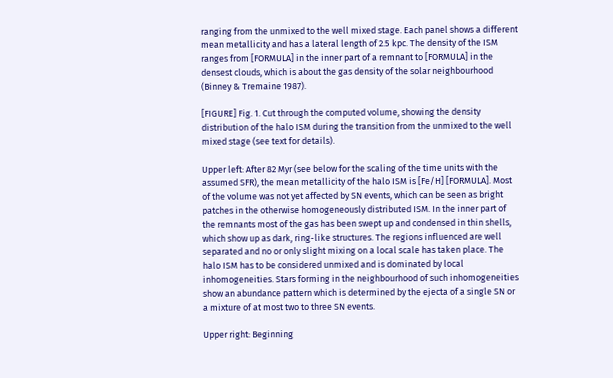ranging from the unmixed to the well mixed stage. Each panel shows a different mean metallicity and has a lateral length of 2.5 kpc. The density of the ISM ranges from [FORMULA] in the inner part of a remnant to [FORMULA] in the densest clouds, which is about the gas density of the solar neighbourhood (Binney & Tremaine 1987).

[FIGURE] Fig. 1. Cut through the computed volume, showing the density distribution of the halo ISM during the transition from the unmixed to the well mixed stage (see text for details).

Upper left: After 82 Myr (see below for the scaling of the time units with the assumed SFR), the mean metallicity of the halo ISM is [Fe/H] [FORMULA]. Most of the volume was not yet affected by SN events, which can be seen as bright patches in the otherwise homogeneously distributed ISM. In the inner part of the remnants most of the gas has been swept up and condensed in thin shells, which show up as dark, ring-like structures. The regions influenced are well separated and no or only slight mixing on a local scale has taken place. The halo ISM has to be considered unmixed and is dominated by local inhomogeneities. Stars forming in the neighbourhood of such inhomogeneities show an abundance pattern which is determined by the ejecta of a single SN or a mixture of at most two to three SN events.

Upper right: Beginning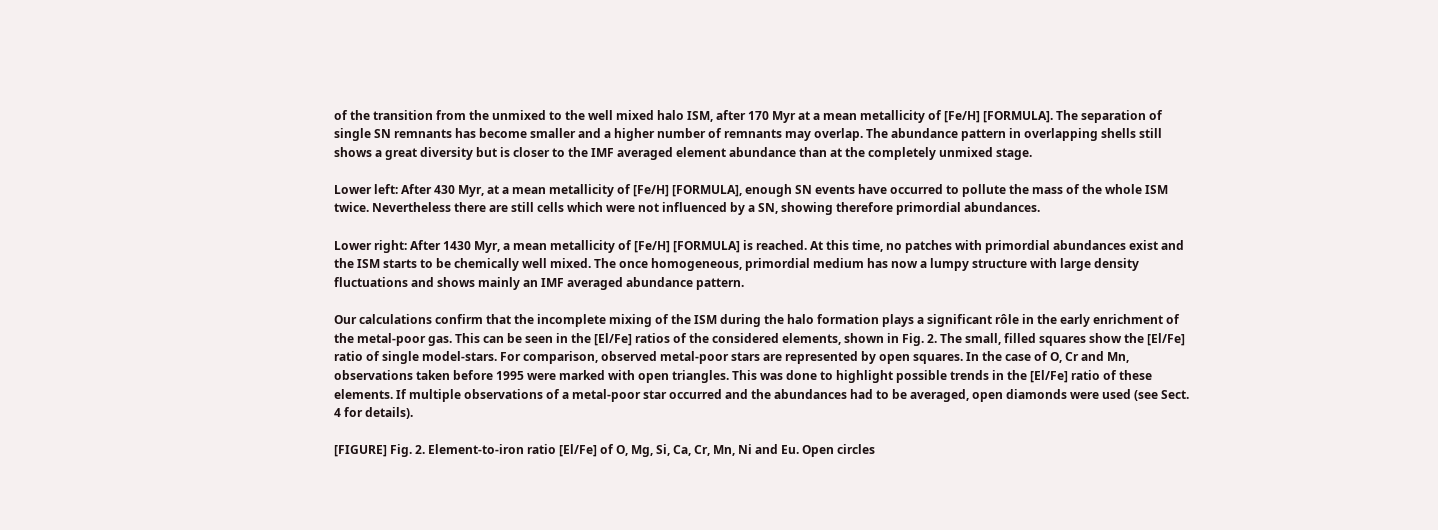of the transition from the unmixed to the well mixed halo ISM, after 170 Myr at a mean metallicity of [Fe/H] [FORMULA]. The separation of single SN remnants has become smaller and a higher number of remnants may overlap. The abundance pattern in overlapping shells still shows a great diversity but is closer to the IMF averaged element abundance than at the completely unmixed stage.

Lower left: After 430 Myr, at a mean metallicity of [Fe/H] [FORMULA], enough SN events have occurred to pollute the mass of the whole ISM twice. Nevertheless there are still cells which were not influenced by a SN, showing therefore primordial abundances.

Lower right: After 1430 Myr, a mean metallicity of [Fe/H] [FORMULA] is reached. At this time, no patches with primordial abundances exist and the ISM starts to be chemically well mixed. The once homogeneous, primordial medium has now a lumpy structure with large density fluctuations and shows mainly an IMF averaged abundance pattern.

Our calculations confirm that the incomplete mixing of the ISM during the halo formation plays a significant rôle in the early enrichment of the metal-poor gas. This can be seen in the [El/Fe] ratios of the considered elements, shown in Fig. 2. The small, filled squares show the [El/Fe] ratio of single model-stars. For comparison, observed metal-poor stars are represented by open squares. In the case of O, Cr and Mn, observations taken before 1995 were marked with open triangles. This was done to highlight possible trends in the [El/Fe] ratio of these elements. If multiple observations of a metal-poor star occurred and the abundances had to be averaged, open diamonds were used (see Sect. 4 for details).

[FIGURE] Fig. 2. Element-to-iron ratio [El/Fe] of O, Mg, Si, Ca, Cr, Mn, Ni and Eu. Open circles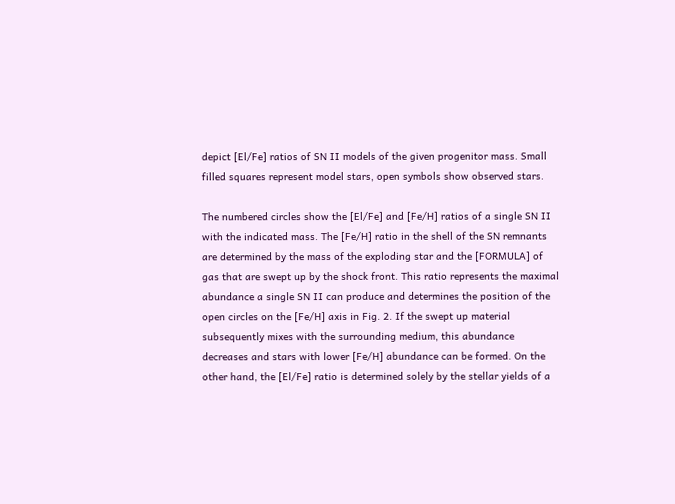depict [El/Fe] ratios of SN II models of the given progenitor mass. Small filled squares represent model stars, open symbols show observed stars.

The numbered circles show the [El/Fe] and [Fe/H] ratios of a single SN II with the indicated mass. The [Fe/H] ratio in the shell of the SN remnants are determined by the mass of the exploding star and the [FORMULA] of gas that are swept up by the shock front. This ratio represents the maximal abundance a single SN II can produce and determines the position of the open circles on the [Fe/H] axis in Fig. 2. If the swept up material subsequently mixes with the surrounding medium, this abundance decreases and stars with lower [Fe/H] abundance can be formed. On the other hand, the [El/Fe] ratio is determined solely by the stellar yields of a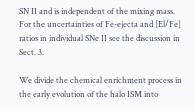SN II and is independent of the mixing mass. For the uncertainties of Fe-ejecta and [El/Fe] ratios in individual SNe II see the discussion in Sect. 3.

We divide the chemical enrichment process in the early evolution of the halo ISM into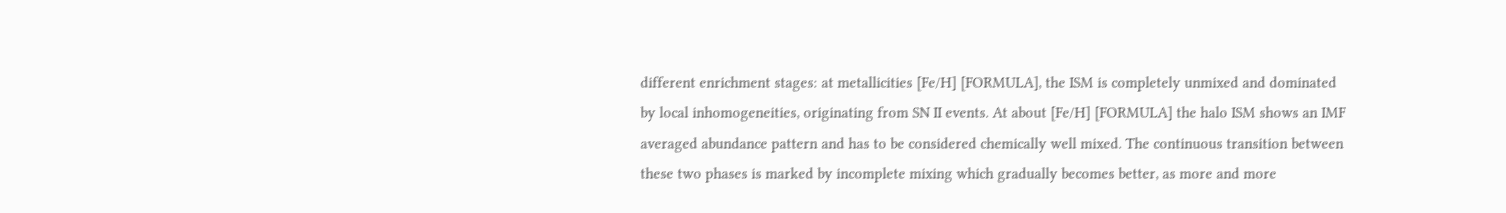different enrichment stages: at metallicities [Fe/H] [FORMULA], the ISM is completely unmixed and dominated by local inhomogeneities, originating from SN II events. At about [Fe/H] [FORMULA] the halo ISM shows an IMF averaged abundance pattern and has to be considered chemically well mixed. The continuous transition between these two phases is marked by incomplete mixing which gradually becomes better, as more and more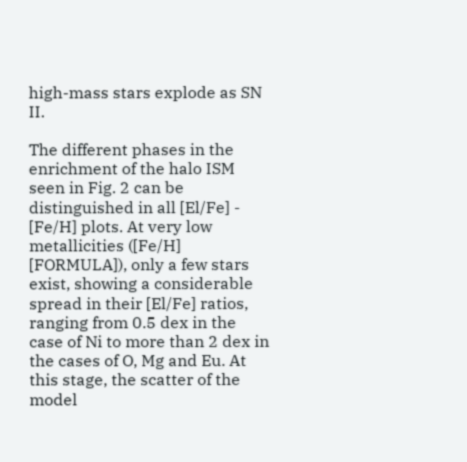high-mass stars explode as SN II.

The different phases in the enrichment of the halo ISM seen in Fig. 2 can be distinguished in all [El/Fe] - [Fe/H] plots. At very low metallicities ([Fe/H] [FORMULA]), only a few stars exist, showing a considerable spread in their [El/Fe] ratios, ranging from 0.5 dex in the case of Ni to more than 2 dex in the cases of O, Mg and Eu. At this stage, the scatter of the model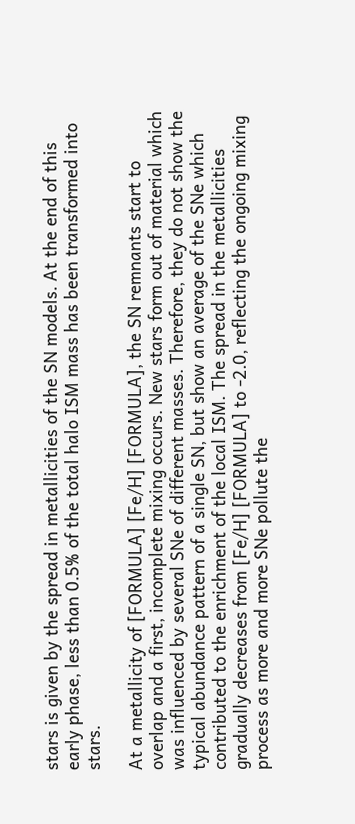stars is given by the spread in metallicities of the SN models. At the end of this early phase, less than 0.5% of the total halo ISM mass has been transformed into stars.

At a metallicity of [FORMULA] [Fe/H] [FORMULA], the SN remnants start to overlap and a first, incomplete mixing occurs. New stars form out of material which was influenced by several SNe of different masses. Therefore, they do not show the typical abundance pattern of a single SN, but show an average of the SNe which contributed to the enrichment of the local ISM. The spread in the metallicities gradually decreases from [Fe/H] [FORMULA] to -2.0, reflecting the ongoing mixing process as more and more SNe pollute the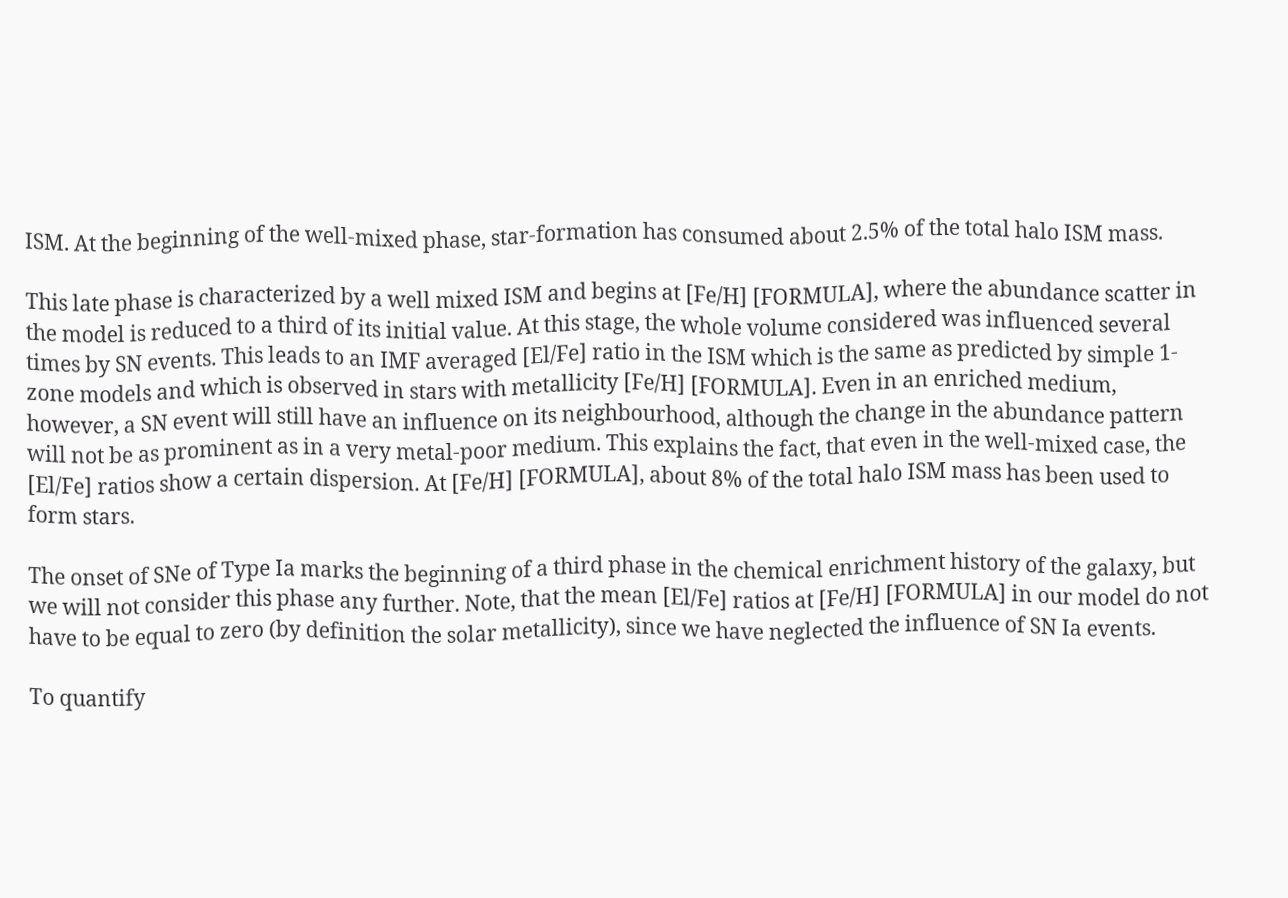ISM. At the beginning of the well-mixed phase, star-formation has consumed about 2.5% of the total halo ISM mass.

This late phase is characterized by a well mixed ISM and begins at [Fe/H] [FORMULA], where the abundance scatter in the model is reduced to a third of its initial value. At this stage, the whole volume considered was influenced several times by SN events. This leads to an IMF averaged [El/Fe] ratio in the ISM which is the same as predicted by simple 1-zone models and which is observed in stars with metallicity [Fe/H] [FORMULA]. Even in an enriched medium, however, a SN event will still have an influence on its neighbourhood, although the change in the abundance pattern will not be as prominent as in a very metal-poor medium. This explains the fact, that even in the well-mixed case, the [El/Fe] ratios show a certain dispersion. At [Fe/H] [FORMULA], about 8% of the total halo ISM mass has been used to form stars.

The onset of SNe of Type Ia marks the beginning of a third phase in the chemical enrichment history of the galaxy, but we will not consider this phase any further. Note, that the mean [El/Fe] ratios at [Fe/H] [FORMULA] in our model do not have to be equal to zero (by definition the solar metallicity), since we have neglected the influence of SN Ia events.

To quantify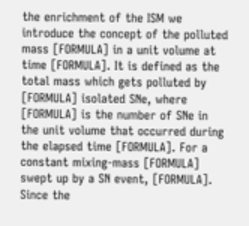the enrichment of the ISM we introduce the concept of the polluted mass [FORMULA] in a unit volume at time [FORMULA]. It is defined as the total mass which gets polluted by [FORMULA] isolated SNe, where [FORMULA] is the number of SNe in the unit volume that occurred during the elapsed time [FORMULA]. For a constant mixing-mass [FORMULA] swept up by a SN event, [FORMULA]. Since the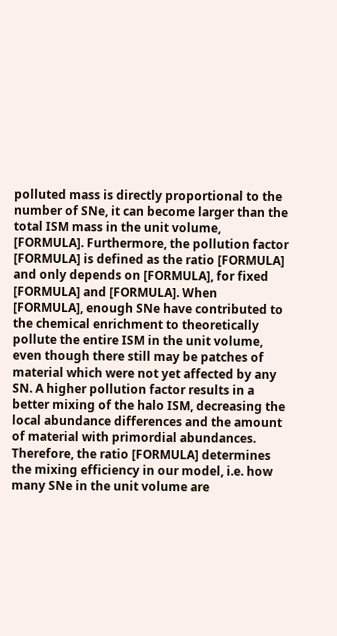polluted mass is directly proportional to the number of SNe, it can become larger than the total ISM mass in the unit volume, [FORMULA]. Furthermore, the pollution factor [FORMULA] is defined as the ratio [FORMULA] and only depends on [FORMULA], for fixed [FORMULA] and [FORMULA]. When [FORMULA], enough SNe have contributed to the chemical enrichment to theoretically pollute the entire ISM in the unit volume, even though there still may be patches of material which were not yet affected by any SN. A higher pollution factor results in a better mixing of the halo ISM, decreasing the local abundance differences and the amount of material with primordial abundances. Therefore, the ratio [FORMULA] determines the mixing efficiency in our model, i.e. how many SNe in the unit volume are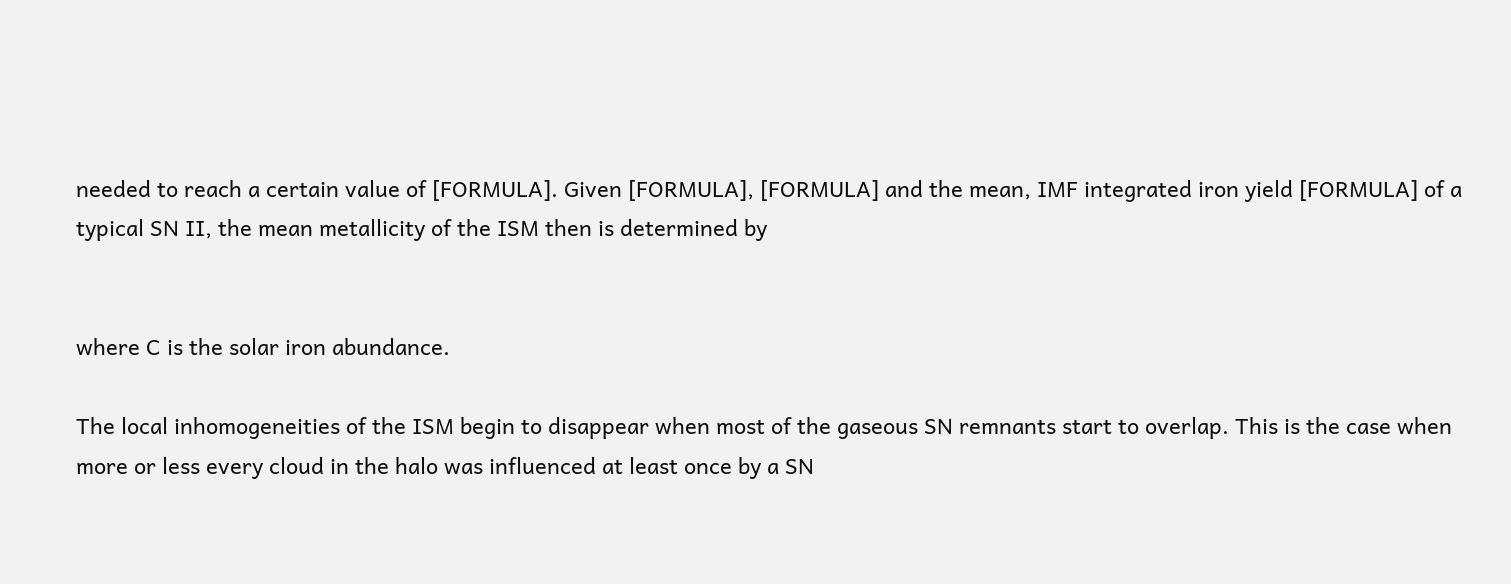needed to reach a certain value of [FORMULA]. Given [FORMULA], [FORMULA] and the mean, IMF integrated iron yield [FORMULA] of a typical SN II, the mean metallicity of the ISM then is determined by


where C is the solar iron abundance.

The local inhomogeneities of the ISM begin to disappear when most of the gaseous SN remnants start to overlap. This is the case when more or less every cloud in the halo was influenced at least once by a SN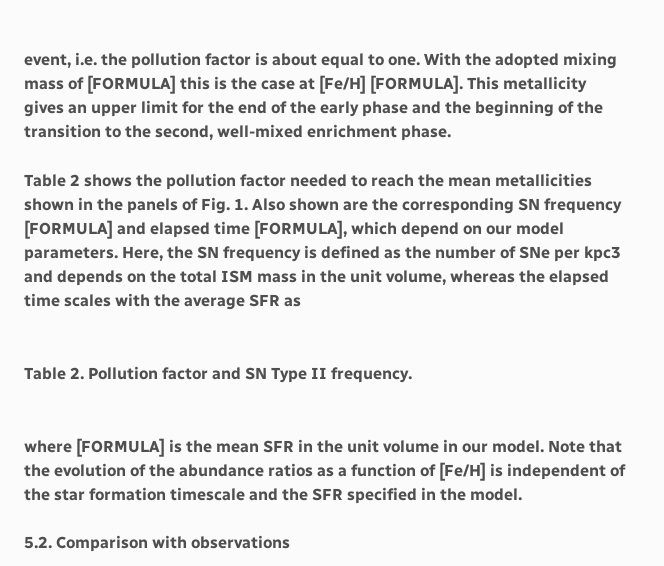event, i.e. the pollution factor is about equal to one. With the adopted mixing mass of [FORMULA] this is the case at [Fe/H] [FORMULA]. This metallicity gives an upper limit for the end of the early phase and the beginning of the transition to the second, well-mixed enrichment phase.

Table 2 shows the pollution factor needed to reach the mean metallicities shown in the panels of Fig. 1. Also shown are the corresponding SN frequency [FORMULA] and elapsed time [FORMULA], which depend on our model parameters. Here, the SN frequency is defined as the number of SNe per kpc3 and depends on the total ISM mass in the unit volume, whereas the elapsed time scales with the average SFR as


Table 2. Pollution factor and SN Type II frequency.


where [FORMULA] is the mean SFR in the unit volume in our model. Note that the evolution of the abundance ratios as a function of [Fe/H] is independent of the star formation timescale and the SFR specified in the model.

5.2. Comparison with observations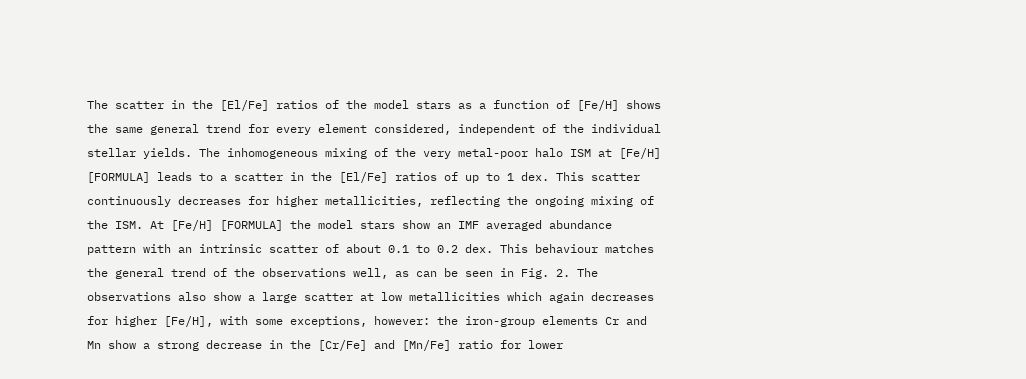The scatter in the [El/Fe] ratios of the model stars as a function of [Fe/H] shows the same general trend for every element considered, independent of the individual stellar yields. The inhomogeneous mixing of the very metal-poor halo ISM at [Fe/H] [FORMULA] leads to a scatter in the [El/Fe] ratios of up to 1 dex. This scatter continuously decreases for higher metallicities, reflecting the ongoing mixing of the ISM. At [Fe/H] [FORMULA] the model stars show an IMF averaged abundance pattern with an intrinsic scatter of about 0.1 to 0.2 dex. This behaviour matches the general trend of the observations well, as can be seen in Fig. 2. The observations also show a large scatter at low metallicities which again decreases for higher [Fe/H], with some exceptions, however: the iron-group elements Cr and Mn show a strong decrease in the [Cr/Fe] and [Mn/Fe] ratio for lower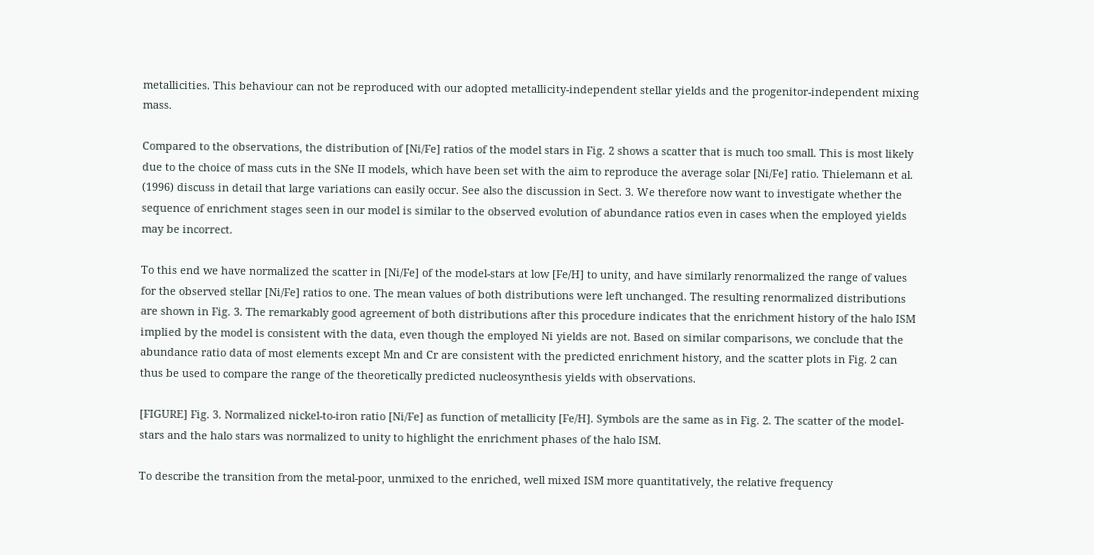metallicities. This behaviour can not be reproduced with our adopted metallicity-independent stellar yields and the progenitor-independent mixing mass.

Compared to the observations, the distribution of [Ni/Fe] ratios of the model stars in Fig. 2 shows a scatter that is much too small. This is most likely due to the choice of mass cuts in the SNe II models, which have been set with the aim to reproduce the average solar [Ni/Fe] ratio. Thielemann et al. (1996) discuss in detail that large variations can easily occur. See also the discussion in Sect. 3. We therefore now want to investigate whether the sequence of enrichment stages seen in our model is similar to the observed evolution of abundance ratios even in cases when the employed yields may be incorrect.

To this end we have normalized the scatter in [Ni/Fe] of the model-stars at low [Fe/H] to unity, and have similarly renormalized the range of values for the observed stellar [Ni/Fe] ratios to one. The mean values of both distributions were left unchanged. The resulting renormalized distributions are shown in Fig. 3. The remarkably good agreement of both distributions after this procedure indicates that the enrichment history of the halo ISM implied by the model is consistent with the data, even though the employed Ni yields are not. Based on similar comparisons, we conclude that the abundance ratio data of most elements except Mn and Cr are consistent with the predicted enrichment history, and the scatter plots in Fig. 2 can thus be used to compare the range of the theoretically predicted nucleosynthesis yields with observations.

[FIGURE] Fig. 3. Normalized nickel-to-iron ratio [Ni/Fe] as function of metallicity [Fe/H]. Symbols are the same as in Fig. 2. The scatter of the model-stars and the halo stars was normalized to unity to highlight the enrichment phases of the halo ISM.

To describe the transition from the metal-poor, unmixed to the enriched, well mixed ISM more quantitatively, the relative frequency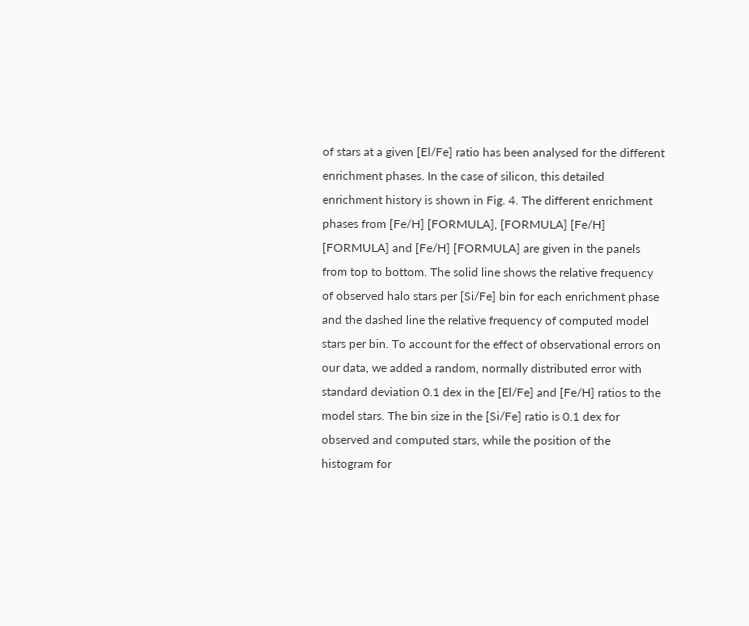of stars at a given [El/Fe] ratio has been analysed for the different enrichment phases. In the case of silicon, this detailed enrichment history is shown in Fig. 4. The different enrichment phases from [Fe/H] [FORMULA], [FORMULA] [Fe/H] [FORMULA] and [Fe/H] [FORMULA] are given in the panels from top to bottom. The solid line shows the relative frequency of observed halo stars per [Si/Fe] bin for each enrichment phase and the dashed line the relative frequency of computed model stars per bin. To account for the effect of observational errors on our data, we added a random, normally distributed error with standard deviation 0.1 dex in the [El/Fe] and [Fe/H] ratios to the model stars. The bin size in the [Si/Fe] ratio is 0.1 dex for observed and computed stars, while the position of the histogram for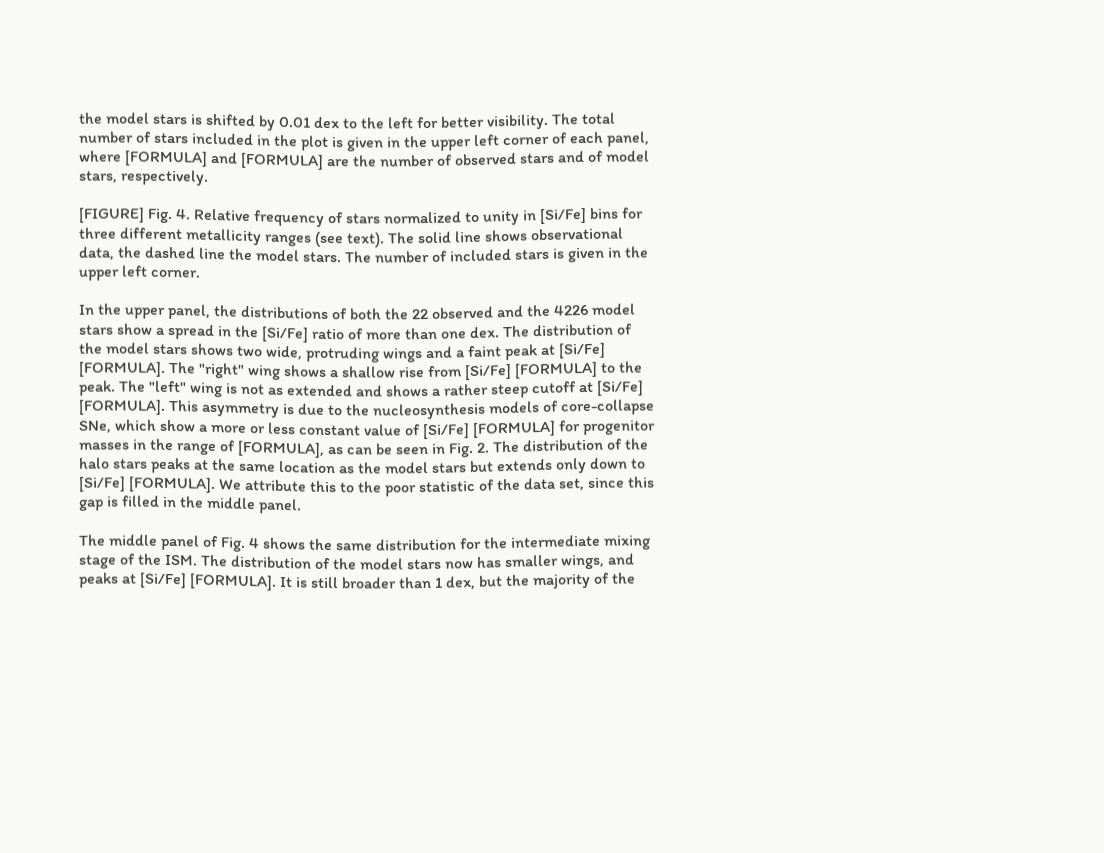the model stars is shifted by 0.01 dex to the left for better visibility. The total number of stars included in the plot is given in the upper left corner of each panel, where [FORMULA] and [FORMULA] are the number of observed stars and of model stars, respectively.

[FIGURE] Fig. 4. Relative frequency of stars normalized to unity in [Si/Fe] bins for three different metallicity ranges (see text). The solid line shows observational data, the dashed line the model stars. The number of included stars is given in the upper left corner.

In the upper panel, the distributions of both the 22 observed and the 4226 model stars show a spread in the [Si/Fe] ratio of more than one dex. The distribution of the model stars shows two wide, protruding wings and a faint peak at [Si/Fe] [FORMULA]. The "right" wing shows a shallow rise from [Si/Fe] [FORMULA] to the peak. The "left" wing is not as extended and shows a rather steep cutoff at [Si/Fe] [FORMULA]. This asymmetry is due to the nucleosynthesis models of core-collapse SNe, which show a more or less constant value of [Si/Fe] [FORMULA] for progenitor masses in the range of [FORMULA], as can be seen in Fig. 2. The distribution of the halo stars peaks at the same location as the model stars but extends only down to [Si/Fe] [FORMULA]. We attribute this to the poor statistic of the data set, since this gap is filled in the middle panel.

The middle panel of Fig. 4 shows the same distribution for the intermediate mixing stage of the ISM. The distribution of the model stars now has smaller wings, and peaks at [Si/Fe] [FORMULA]. It is still broader than 1 dex, but the majority of the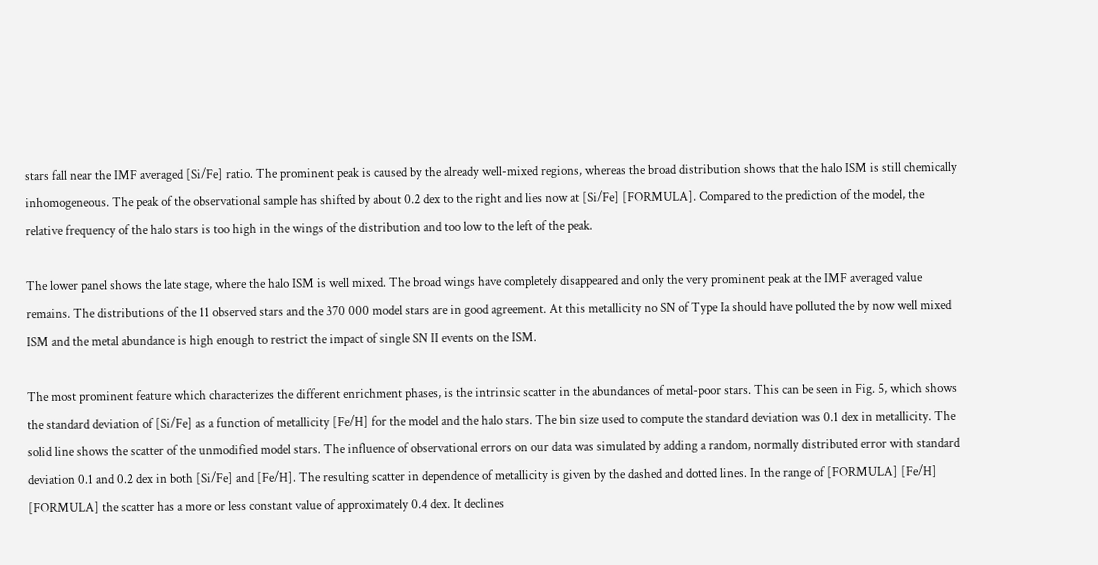stars fall near the IMF averaged [Si/Fe] ratio. The prominent peak is caused by the already well-mixed regions, whereas the broad distribution shows that the halo ISM is still chemically inhomogeneous. The peak of the observational sample has shifted by about 0.2 dex to the right and lies now at [Si/Fe] [FORMULA]. Compared to the prediction of the model, the relative frequency of the halo stars is too high in the wings of the distribution and too low to the left of the peak.

The lower panel shows the late stage, where the halo ISM is well mixed. The broad wings have completely disappeared and only the very prominent peak at the IMF averaged value remains. The distributions of the 11 observed stars and the 370 000 model stars are in good agreement. At this metallicity no SN of Type Ia should have polluted the by now well mixed ISM and the metal abundance is high enough to restrict the impact of single SN II events on the ISM.

The most prominent feature which characterizes the different enrichment phases, is the intrinsic scatter in the abundances of metal-poor stars. This can be seen in Fig. 5, which shows the standard deviation of [Si/Fe] as a function of metallicity [Fe/H] for the model and the halo stars. The bin size used to compute the standard deviation was 0.1 dex in metallicity. The solid line shows the scatter of the unmodified model stars. The influence of observational errors on our data was simulated by adding a random, normally distributed error with standard deviation 0.1 and 0.2 dex in both [Si/Fe] and [Fe/H]. The resulting scatter in dependence of metallicity is given by the dashed and dotted lines. In the range of [FORMULA] [Fe/H] [FORMULA] the scatter has a more or less constant value of approximately 0.4 dex. It declines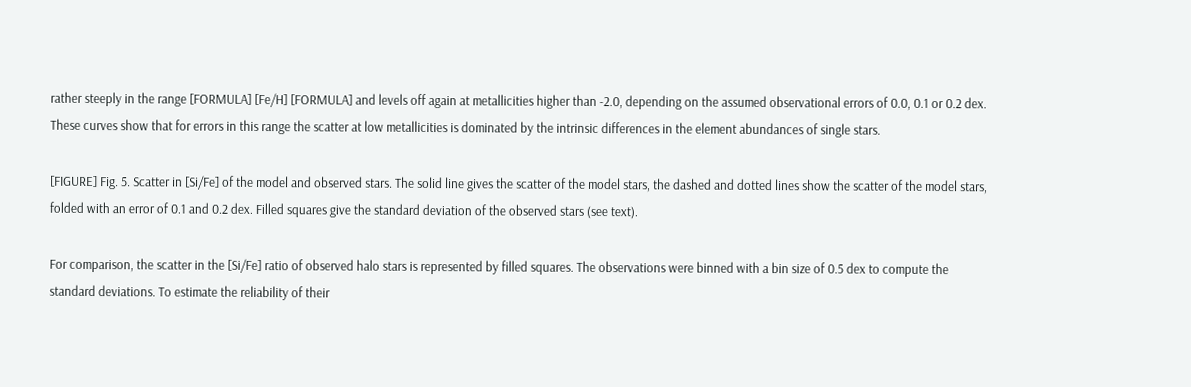rather steeply in the range [FORMULA] [Fe/H] [FORMULA] and levels off again at metallicities higher than -2.0, depending on the assumed observational errors of 0.0, 0.1 or 0.2 dex. These curves show that for errors in this range the scatter at low metallicities is dominated by the intrinsic differences in the element abundances of single stars.

[FIGURE] Fig. 5. Scatter in [Si/Fe] of the model and observed stars. The solid line gives the scatter of the model stars, the dashed and dotted lines show the scatter of the model stars, folded with an error of 0.1 and 0.2 dex. Filled squares give the standard deviation of the observed stars (see text).

For comparison, the scatter in the [Si/Fe] ratio of observed halo stars is represented by filled squares. The observations were binned with a bin size of 0.5 dex to compute the standard deviations. To estimate the reliability of their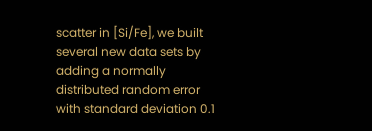scatter in [Si/Fe], we built several new data sets by adding a normally distributed random error with standard deviation 0.1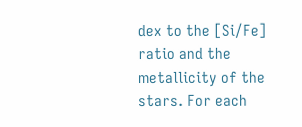dex to the [Si/Fe] ratio and the metallicity of the stars. For each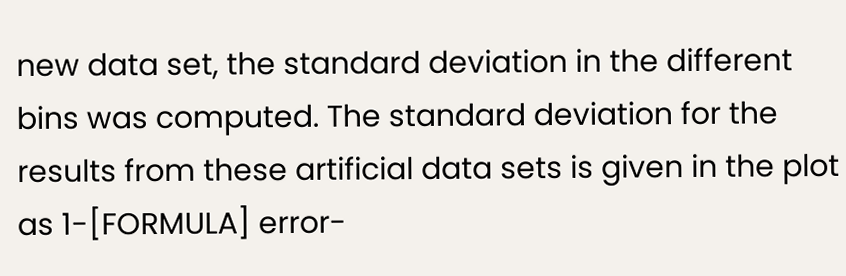new data set, the standard deviation in the different bins was computed. The standard deviation for the results from these artificial data sets is given in the plot as 1-[FORMULA] error-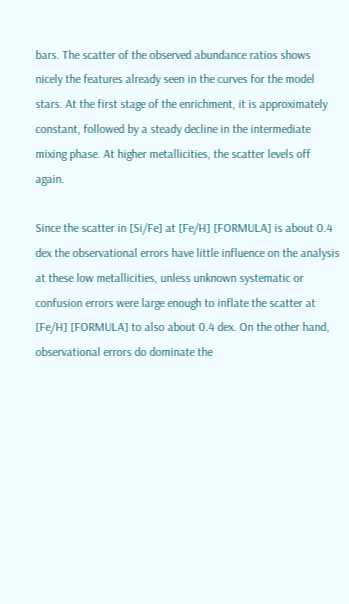bars. The scatter of the observed abundance ratios shows nicely the features already seen in the curves for the model stars. At the first stage of the enrichment, it is approximately constant, followed by a steady decline in the intermediate mixing phase. At higher metallicities, the scatter levels off again.

Since the scatter in [Si/Fe] at [Fe/H] [FORMULA] is about 0.4 dex the observational errors have little influence on the analysis at these low metallicities, unless unknown systematic or confusion errors were large enough to inflate the scatter at [Fe/H] [FORMULA] to also about 0.4 dex. On the other hand, observational errors do dominate the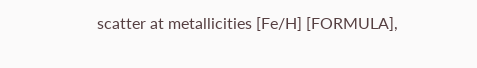scatter at metallicities [Fe/H] [FORMULA],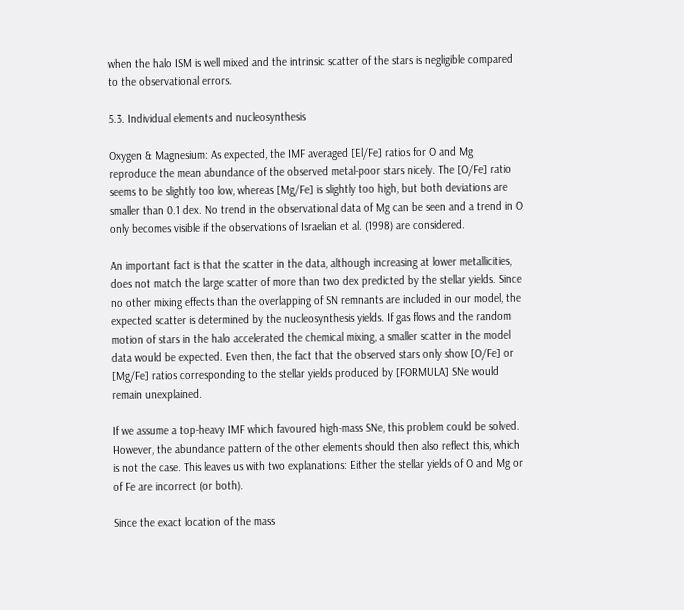when the halo ISM is well mixed and the intrinsic scatter of the stars is negligible compared to the observational errors.

5.3. Individual elements and nucleosynthesis

Oxygen & Magnesium: As expected, the IMF averaged [El/Fe] ratios for O and Mg reproduce the mean abundance of the observed metal-poor stars nicely. The [O/Fe] ratio seems to be slightly too low, whereas [Mg/Fe] is slightly too high, but both deviations are smaller than 0.1 dex. No trend in the observational data of Mg can be seen and a trend in O only becomes visible if the observations of Israelian et al. (1998) are considered.

An important fact is that the scatter in the data, although increasing at lower metallicities, does not match the large scatter of more than two dex predicted by the stellar yields. Since no other mixing effects than the overlapping of SN remnants are included in our model, the expected scatter is determined by the nucleosynthesis yields. If gas flows and the random motion of stars in the halo accelerated the chemical mixing, a smaller scatter in the model data would be expected. Even then, the fact that the observed stars only show [O/Fe] or [Mg/Fe] ratios corresponding to the stellar yields produced by [FORMULA] SNe would remain unexplained.

If we assume a top-heavy IMF which favoured high-mass SNe, this problem could be solved. However, the abundance pattern of the other elements should then also reflect this, which is not the case. This leaves us with two explanations: Either the stellar yields of O and Mg or of Fe are incorrect (or both).

Since the exact location of the mass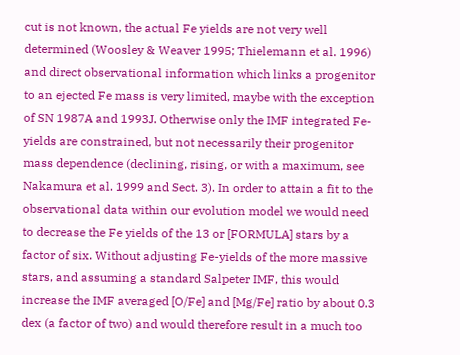cut is not known, the actual Fe yields are not very well determined (Woosley & Weaver 1995; Thielemann et al. 1996) and direct observational information which links a progenitor to an ejected Fe mass is very limited, maybe with the exception of SN 1987A and 1993J. Otherwise only the IMF integrated Fe-yields are constrained, but not necessarily their progenitor mass dependence (declining, rising, or with a maximum, see Nakamura et al. 1999 and Sect. 3). In order to attain a fit to the observational data within our evolution model we would need to decrease the Fe yields of the 13 or [FORMULA] stars by a factor of six. Without adjusting Fe-yields of the more massive stars, and assuming a standard Salpeter IMF, this would increase the IMF averaged [O/Fe] and [Mg/Fe] ratio by about 0.3 dex (a factor of two) and would therefore result in a much too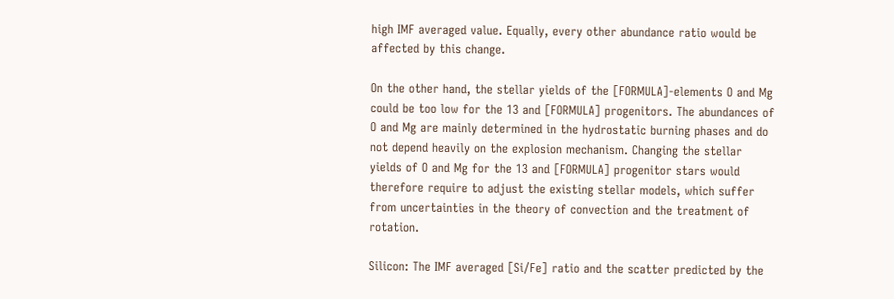high IMF averaged value. Equally, every other abundance ratio would be affected by this change.

On the other hand, the stellar yields of the [FORMULA]-elements O and Mg could be too low for the 13 and [FORMULA] progenitors. The abundances of O and Mg are mainly determined in the hydrostatic burning phases and do not depend heavily on the explosion mechanism. Changing the stellar yields of O and Mg for the 13 and [FORMULA] progenitor stars would therefore require to adjust the existing stellar models, which suffer from uncertainties in the theory of convection and the treatment of rotation.

Silicon: The IMF averaged [Si/Fe] ratio and the scatter predicted by the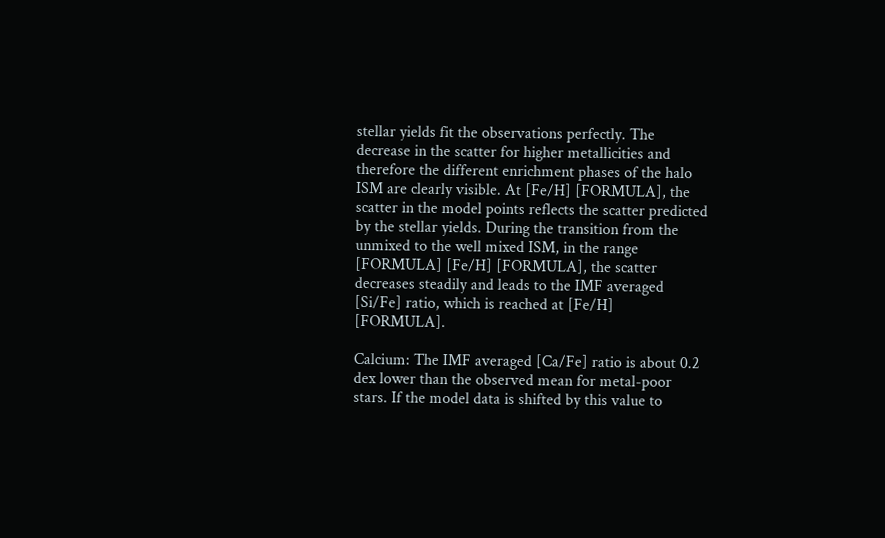stellar yields fit the observations perfectly. The decrease in the scatter for higher metallicities and therefore the different enrichment phases of the halo ISM are clearly visible. At [Fe/H] [FORMULA], the scatter in the model points reflects the scatter predicted by the stellar yields. During the transition from the unmixed to the well mixed ISM, in the range [FORMULA] [Fe/H] [FORMULA], the scatter decreases steadily and leads to the IMF averaged [Si/Fe] ratio, which is reached at [Fe/H] [FORMULA].

Calcium: The IMF averaged [Ca/Fe] ratio is about 0.2 dex lower than the observed mean for metal-poor stars. If the model data is shifted by this value to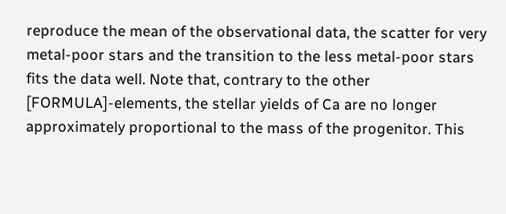reproduce the mean of the observational data, the scatter for very metal-poor stars and the transition to the less metal-poor stars fits the data well. Note that, contrary to the other [FORMULA]-elements, the stellar yields of Ca are no longer approximately proportional to the mass of the progenitor. This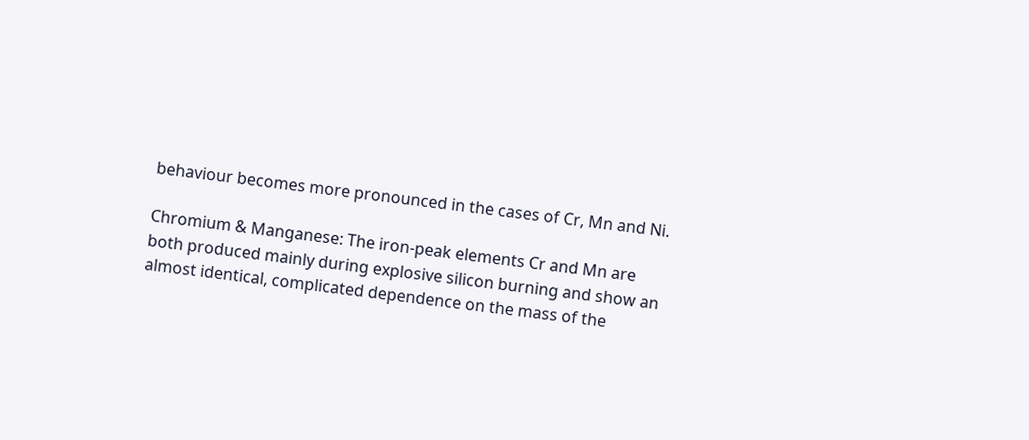behaviour becomes more pronounced in the cases of Cr, Mn and Ni.

Chromium & Manganese: The iron-peak elements Cr and Mn are both produced mainly during explosive silicon burning and show an almost identical, complicated dependence on the mass of the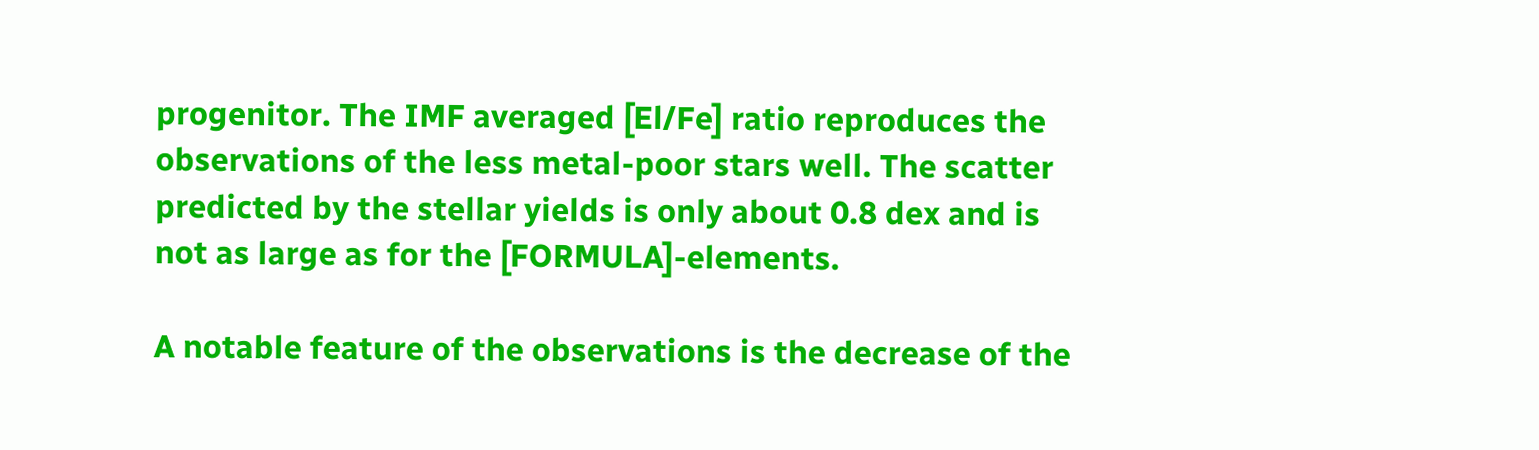progenitor. The IMF averaged [El/Fe] ratio reproduces the observations of the less metal-poor stars well. The scatter predicted by the stellar yields is only about 0.8 dex and is not as large as for the [FORMULA]-elements.

A notable feature of the observations is the decrease of the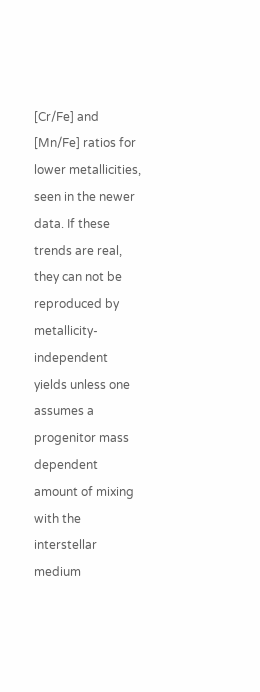[Cr/Fe] and [Mn/Fe] ratios for lower metallicities, seen in the newer data. If these trends are real, they can not be reproduced by metallicity-independent yields unless one assumes a progenitor mass dependent amount of mixing with the interstellar medium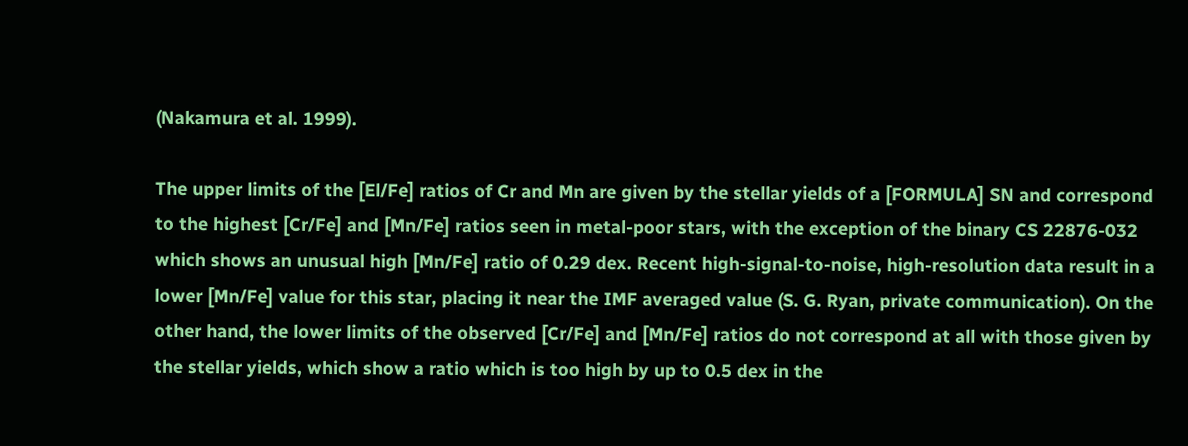(Nakamura et al. 1999).

The upper limits of the [El/Fe] ratios of Cr and Mn are given by the stellar yields of a [FORMULA] SN and correspond to the highest [Cr/Fe] and [Mn/Fe] ratios seen in metal-poor stars, with the exception of the binary CS 22876-032 which shows an unusual high [Mn/Fe] ratio of 0.29 dex. Recent high-signal-to-noise, high-resolution data result in a lower [Mn/Fe] value for this star, placing it near the IMF averaged value (S. G. Ryan, private communication). On the other hand, the lower limits of the observed [Cr/Fe] and [Mn/Fe] ratios do not correspond at all with those given by the stellar yields, which show a ratio which is too high by up to 0.5 dex in the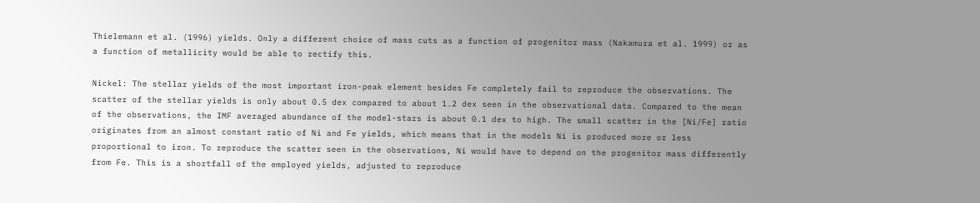Thielemann et al. (1996) yields. Only a different choice of mass cuts as a function of progenitor mass (Nakamura et al. 1999) or as a function of metallicity would be able to rectify this.

Nickel: The stellar yields of the most important iron-peak element besides Fe completely fail to reproduce the observations. The scatter of the stellar yields is only about 0.5 dex compared to about 1.2 dex seen in the observational data. Compared to the mean of the observations, the IMF averaged abundance of the model-stars is about 0.1 dex to high. The small scatter in the [Ni/Fe] ratio originates from an almost constant ratio of Ni and Fe yields, which means that in the models Ni is produced more or less proportional to iron. To reproduce the scatter seen in the observations, Ni would have to depend on the progenitor mass differently from Fe. This is a shortfall of the employed yields, adjusted to reproduce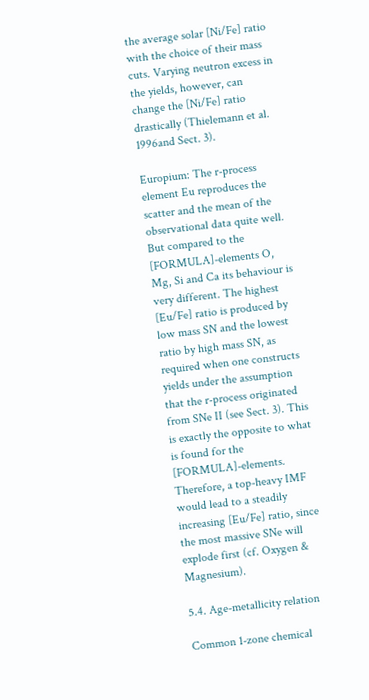the average solar [Ni/Fe] ratio with the choice of their mass cuts. Varying neutron excess in the yields, however, can change the [Ni/Fe] ratio drastically (Thielemann et al. 1996and Sect. 3).

Europium: The r-process element Eu reproduces the scatter and the mean of the observational data quite well. But compared to the [FORMULA]-elements O, Mg, Si and Ca its behaviour is very different. The highest [Eu/Fe] ratio is produced by low mass SN and the lowest ratio by high mass SN, as required when one constructs yields under the assumption that the r-process originated from SNe II (see Sect. 3). This is exactly the opposite to what is found for the [FORMULA]-elements. Therefore, a top-heavy IMF would lead to a steadily increasing [Eu/Fe] ratio, since the most massive SNe will explode first (cf. Oxygen & Magnesium).

5.4. Age-metallicity relation

Common 1-zone chemical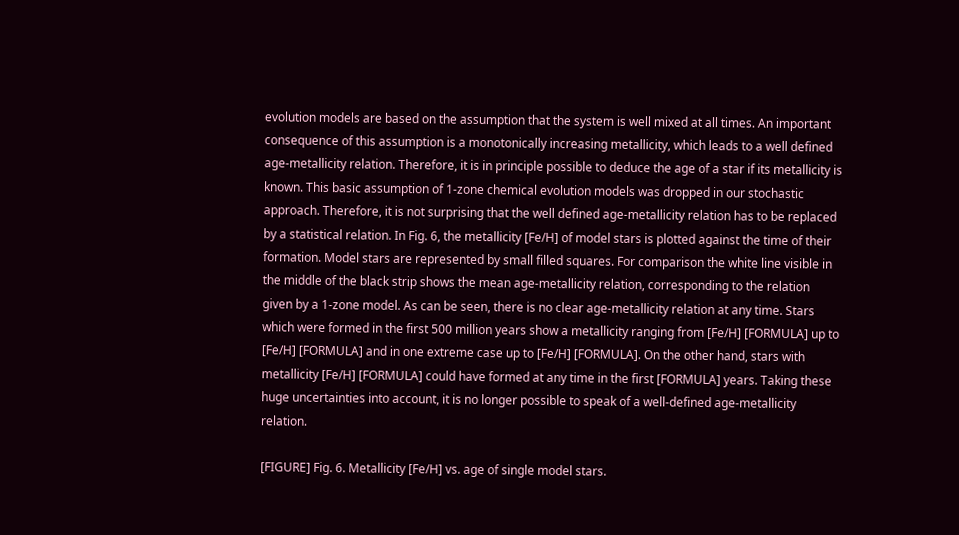evolution models are based on the assumption that the system is well mixed at all times. An important consequence of this assumption is a monotonically increasing metallicity, which leads to a well defined age-metallicity relation. Therefore, it is in principle possible to deduce the age of a star if its metallicity is known. This basic assumption of 1-zone chemical evolution models was dropped in our stochastic approach. Therefore, it is not surprising that the well defined age-metallicity relation has to be replaced by a statistical relation. In Fig. 6, the metallicity [Fe/H] of model stars is plotted against the time of their formation. Model stars are represented by small filled squares. For comparison the white line visible in the middle of the black strip shows the mean age-metallicity relation, corresponding to the relation given by a 1-zone model. As can be seen, there is no clear age-metallicity relation at any time. Stars which were formed in the first 500 million years show a metallicity ranging from [Fe/H] [FORMULA] up to [Fe/H] [FORMULA] and in one extreme case up to [Fe/H] [FORMULA]. On the other hand, stars with metallicity [Fe/H] [FORMULA] could have formed at any time in the first [FORMULA] years. Taking these huge uncertainties into account, it is no longer possible to speak of a well-defined age-metallicity relation.

[FIGURE] Fig. 6. Metallicity [Fe/H] vs. age of single model stars.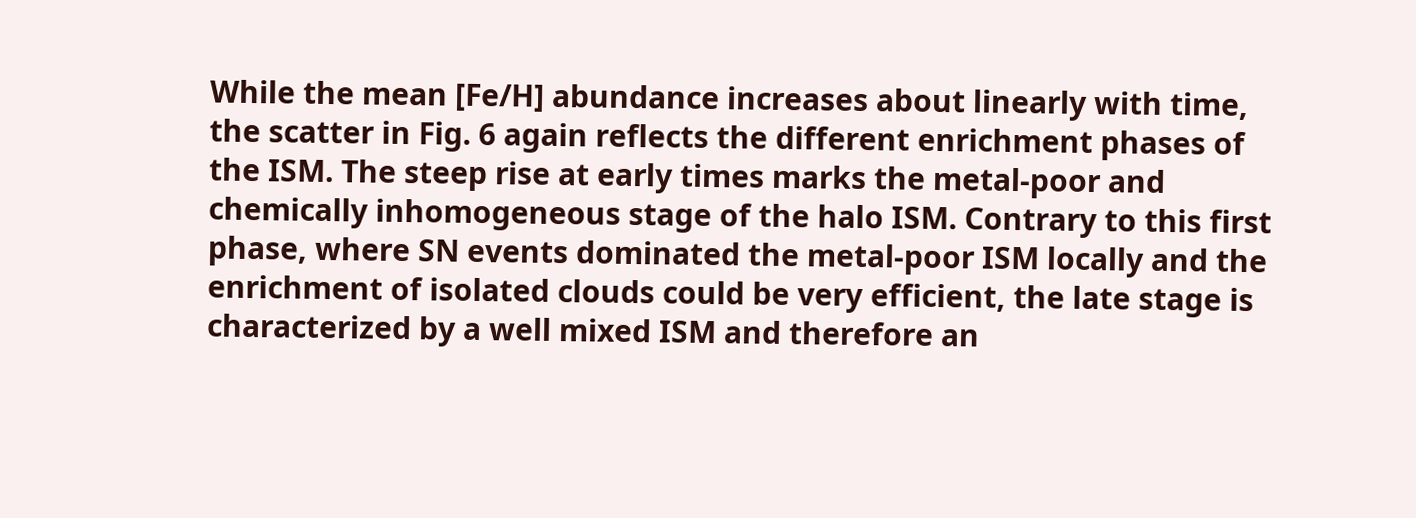While the mean [Fe/H] abundance increases about linearly with time, the scatter in Fig. 6 again reflects the different enrichment phases of the ISM. The steep rise at early times marks the metal-poor and chemically inhomogeneous stage of the halo ISM. Contrary to this first phase, where SN events dominated the metal-poor ISM locally and the enrichment of isolated clouds could be very efficient, the late stage is characterized by a well mixed ISM and therefore an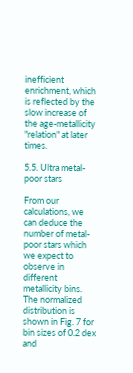inefficient enrichment, which is reflected by the slow increase of the age-metallicity "relation" at later times.

5.5. Ultra metal-poor stars

From our calculations, we can deduce the number of metal-poor stars which we expect to observe in different metallicity bins. The normalized distribution is shown in Fig. 7 for bin sizes of 0.2 dex and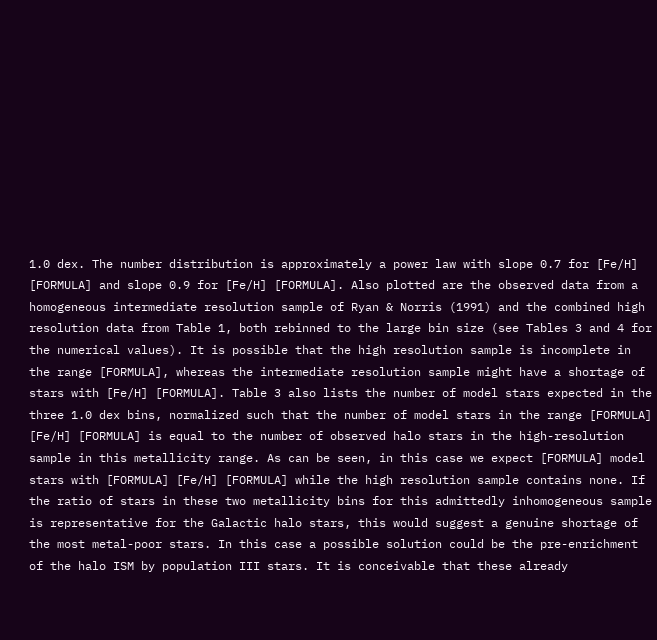1.0 dex. The number distribution is approximately a power law with slope 0.7 for [Fe/H] [FORMULA] and slope 0.9 for [Fe/H] [FORMULA]. Also plotted are the observed data from a homogeneous intermediate resolution sample of Ryan & Norris (1991) and the combined high resolution data from Table 1, both rebinned to the large bin size (see Tables 3 and 4 for the numerical values). It is possible that the high resolution sample is incomplete in the range [FORMULA], whereas the intermediate resolution sample might have a shortage of stars with [Fe/H] [FORMULA]. Table 3 also lists the number of model stars expected in the three 1.0 dex bins, normalized such that the number of model stars in the range [FORMULA] [Fe/H] [FORMULA] is equal to the number of observed halo stars in the high-resolution sample in this metallicity range. As can be seen, in this case we expect [FORMULA] model stars with [FORMULA] [Fe/H] [FORMULA] while the high resolution sample contains none. If the ratio of stars in these two metallicity bins for this admittedly inhomogeneous sample is representative for the Galactic halo stars, this would suggest a genuine shortage of the most metal-poor stars. In this case a possible solution could be the pre-enrichment of the halo ISM by population III stars. It is conceivable that these already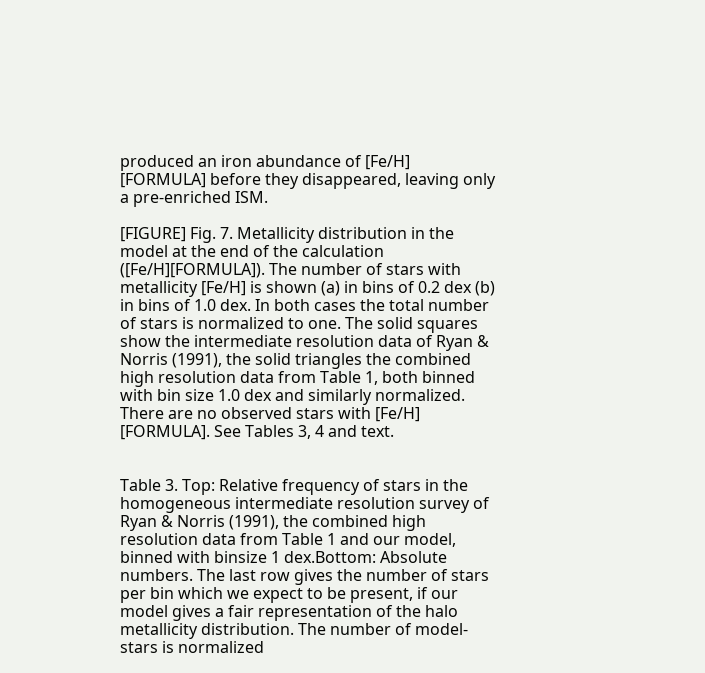produced an iron abundance of [Fe/H] [FORMULA] before they disappeared, leaving only a pre-enriched ISM.

[FIGURE] Fig. 7. Metallicity distribution in the model at the end of the calculation ([Fe/H][FORMULA]). The number of stars with metallicity [Fe/H] is shown (a) in bins of 0.2 dex (b) in bins of 1.0 dex. In both cases the total number of stars is normalized to one. The solid squares show the intermediate resolution data of Ryan & Norris (1991), the solid triangles the combined high resolution data from Table 1, both binned with bin size 1.0 dex and similarly normalized. There are no observed stars with [Fe/H] [FORMULA]. See Tables 3, 4 and text.


Table 3. Top: Relative frequency of stars in the homogeneous intermediate resolution survey of Ryan & Norris (1991), the combined high resolution data from Table 1 and our model, binned with binsize 1 dex.Bottom: Absolute numbers. The last row gives the number of stars per bin which we expect to be present, if our model gives a fair representation of the halo metallicity distribution. The number of model-stars is normalized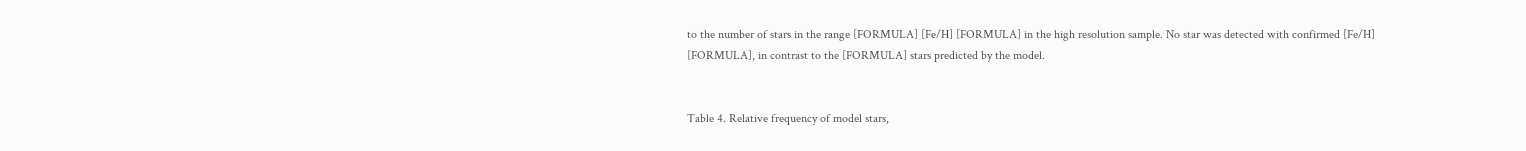to the number of stars in the range [FORMULA] [Fe/H] [FORMULA] in the high resolution sample. No star was detected with confirmed [Fe/H] [FORMULA], in contrast to the [FORMULA] stars predicted by the model.


Table 4. Relative frequency of model stars,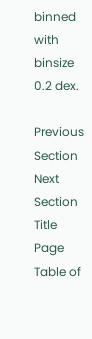binned with binsize 0.2 dex.

Previous Section Next Section Title Page Table of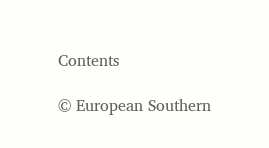Contents

© European Southern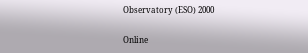Observatory (ESO) 2000

Online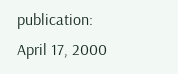publication: April 17, 2000